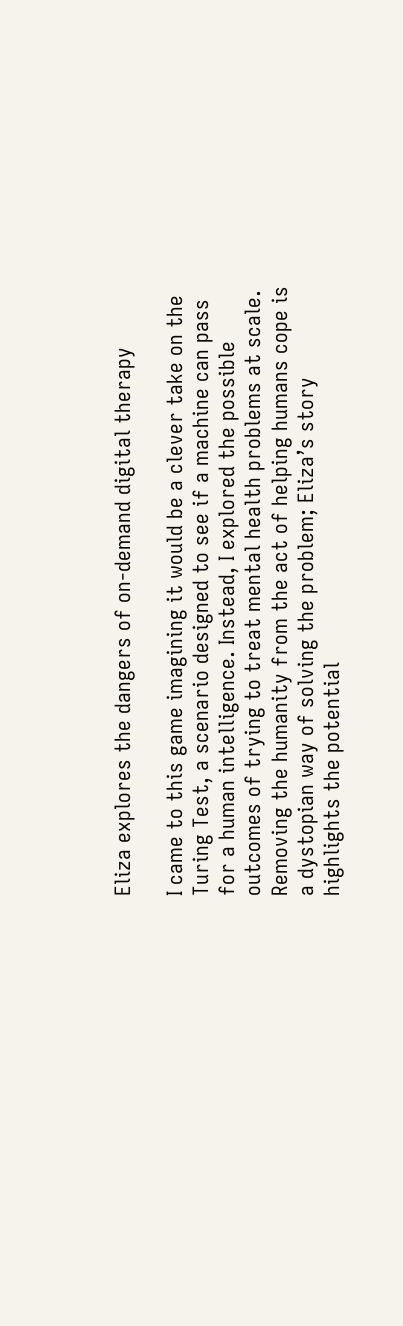Eliza explores the dangers of on-demand digital therapy

I came to this game imagining it would be a clever take on the Turing Test, a scenario designed to see if a machine can pass for a human intelligence. Instead, I explored the possible outcomes of trying to treat mental health problems at scale. Removing the humanity from the act of helping humans cope is a dystopian way of solving the problem; Eliza’s story highlights the potential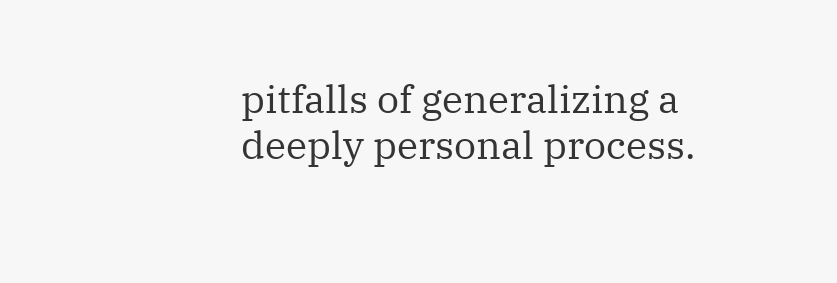pitfalls of generalizing a deeply personal process.